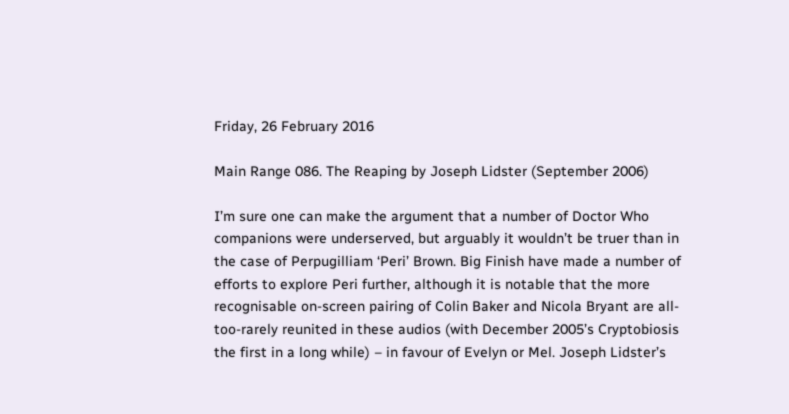Friday, 26 February 2016

Main Range 086. The Reaping by Joseph Lidster (September 2006)

I’m sure one can make the argument that a number of Doctor Who companions were underserved, but arguably it wouldn’t be truer than in the case of Perpugilliam ‘Peri’ Brown. Big Finish have made a number of efforts to explore Peri further, although it is notable that the more recognisable on-screen pairing of Colin Baker and Nicola Bryant are all-too-rarely reunited in these audios (with December 2005’s Cryptobiosis the first in a long while) – in favour of Evelyn or Mel. Joseph Lidster’s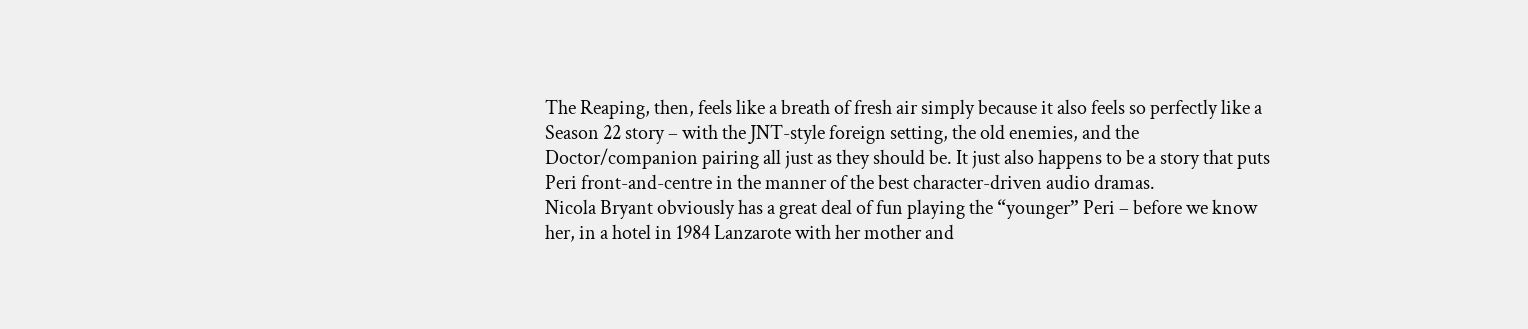The Reaping, then, feels like a breath of fresh air simply because it also feels so perfectly like a Season 22 story – with the JNT-style foreign setting, the old enemies, and the Doctor/companion pairing all just as they should be. It just also happens to be a story that puts Peri front-and-centre in the manner of the best character-driven audio dramas.
Nicola Bryant obviously has a great deal of fun playing the “younger” Peri – before we know her, in a hotel in 1984 Lanzarote with her mother and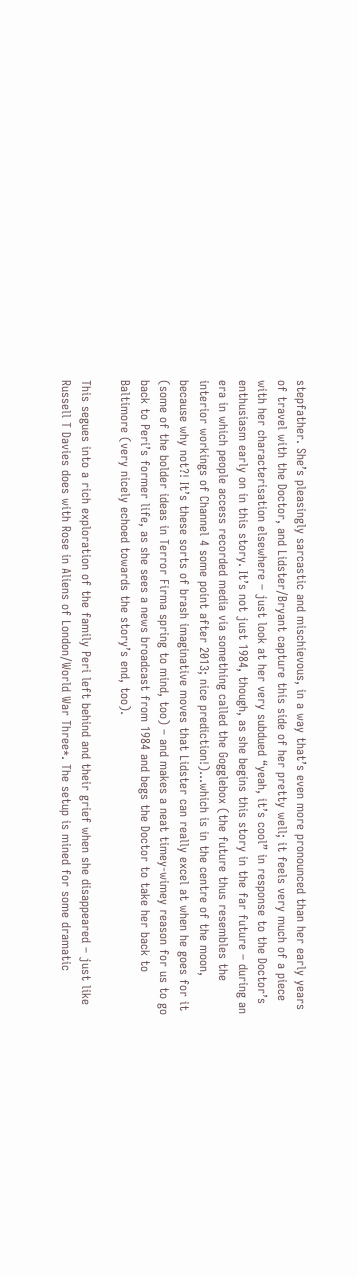stepfather. She’s pleasingly sarcastic and mischievous, in a way that’s even more pronounced than her early years of travel with the Doctor, and Lidster/Bryant capture this side of her pretty well; it feels very much of a piece with her characterisation elsewhere – just look at her very subdued “yeah, it’s cool” in response to the Doctor’s enthusiasm early on in this story. It’s not just 1984, though, as she begins this story in the far future – during an era in which people access recorded media via something called the Gogglebox (the future thus resembles the interior workings of Channel 4 some point after 2013; nice prediction!)…which is in the centre of the moon, because why not?! It’s these sorts of brash imaginative moves that Lidster can really excel at when he goes for it (some of the bolder ideas in Terror Firma spring to mind, too) – and makes a neat timey-wimey reason for us to go back to Peri’s former life, as she sees a news broadcast from 1984 and begs the Doctor to take her back to Baltimore (very nicely echoed towards the story’s end, too).

This segues into a rich exploration of the family Peri left behind and their grief when she disappeared – just like Russell T Davies does with Rose in Aliens of London/World War Three*. The setup is mined for some dramatic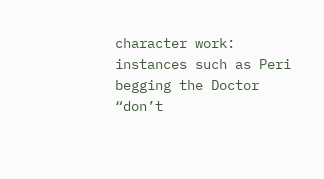character work: instances such as Peri begging the Doctor “don’t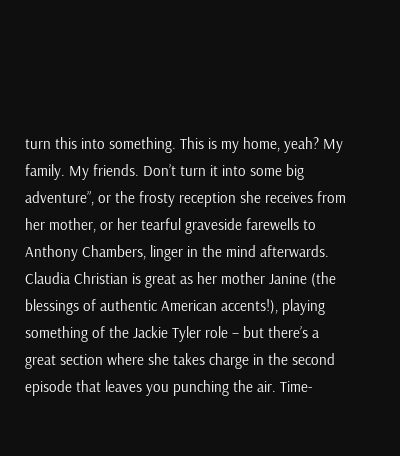turn this into something. This is my home, yeah? My family. My friends. Don’t turn it into some big adventure”, or the frosty reception she receives from her mother, or her tearful graveside farewells to Anthony Chambers, linger in the mind afterwards. Claudia Christian is great as her mother Janine (the blessings of authentic American accents!), playing something of the Jackie Tyler role – but there’s a great section where she takes charge in the second episode that leaves you punching the air. Time-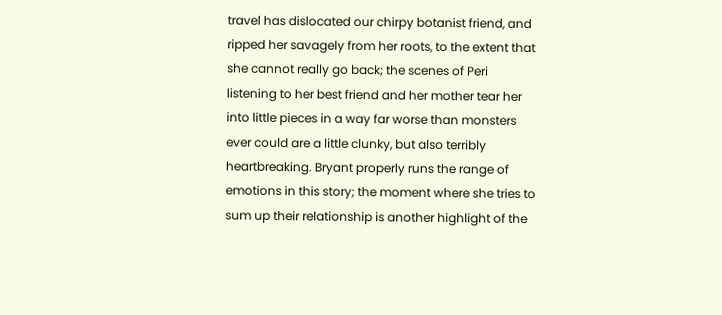travel has dislocated our chirpy botanist friend, and ripped her savagely from her roots, to the extent that she cannot really go back; the scenes of Peri listening to her best friend and her mother tear her into little pieces in a way far worse than monsters ever could are a little clunky, but also terribly heartbreaking. Bryant properly runs the range of emotions in this story; the moment where she tries to sum up their relationship is another highlight of the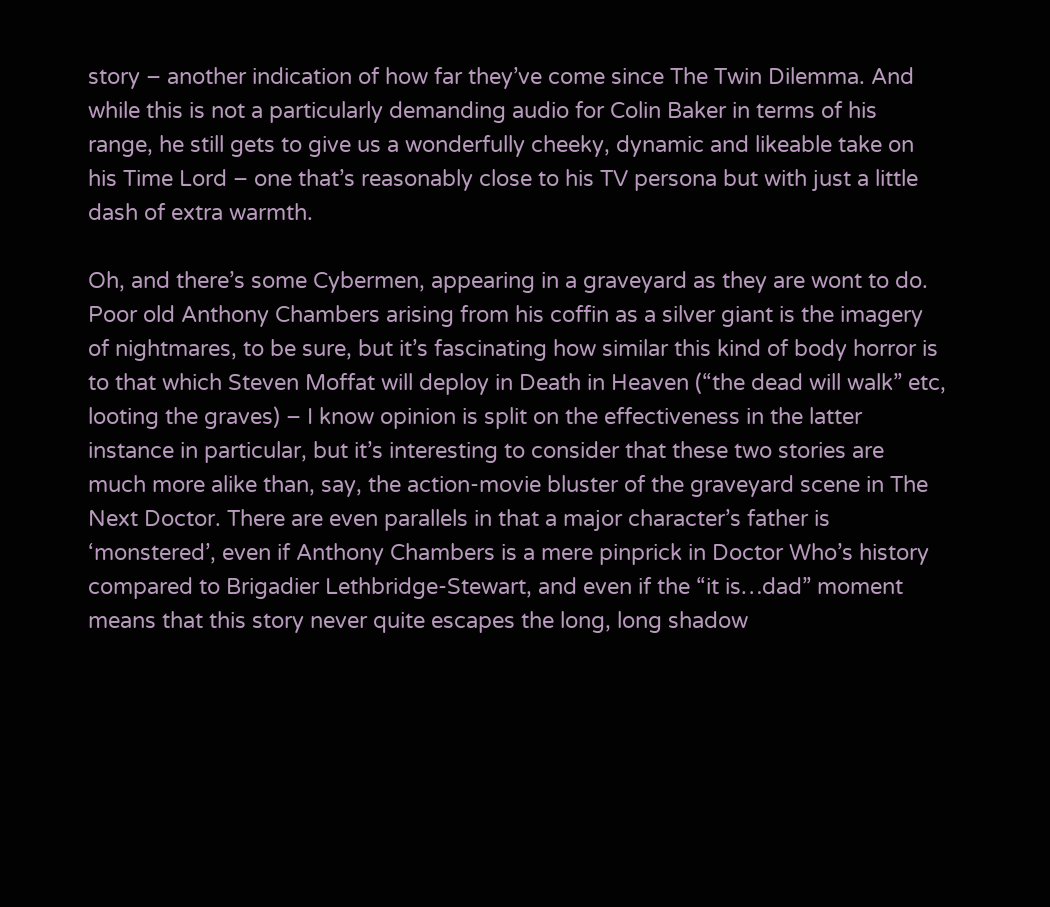story – another indication of how far they’ve come since The Twin Dilemma. And while this is not a particularly demanding audio for Colin Baker in terms of his range, he still gets to give us a wonderfully cheeky, dynamic and likeable take on his Time Lord – one that’s reasonably close to his TV persona but with just a little dash of extra warmth.

Oh, and there’s some Cybermen, appearing in a graveyard as they are wont to do. Poor old Anthony Chambers arising from his coffin as a silver giant is the imagery of nightmares, to be sure, but it’s fascinating how similar this kind of body horror is to that which Steven Moffat will deploy in Death in Heaven (“the dead will walk” etc, looting the graves) – I know opinion is split on the effectiveness in the latter instance in particular, but it’s interesting to consider that these two stories are much more alike than, say, the action-movie bluster of the graveyard scene in The Next Doctor. There are even parallels in that a major character’s father is ‘monstered’, even if Anthony Chambers is a mere pinprick in Doctor Who’s history compared to Brigadier Lethbridge-Stewart, and even if the “it is…dad” moment means that this story never quite escapes the long, long shadow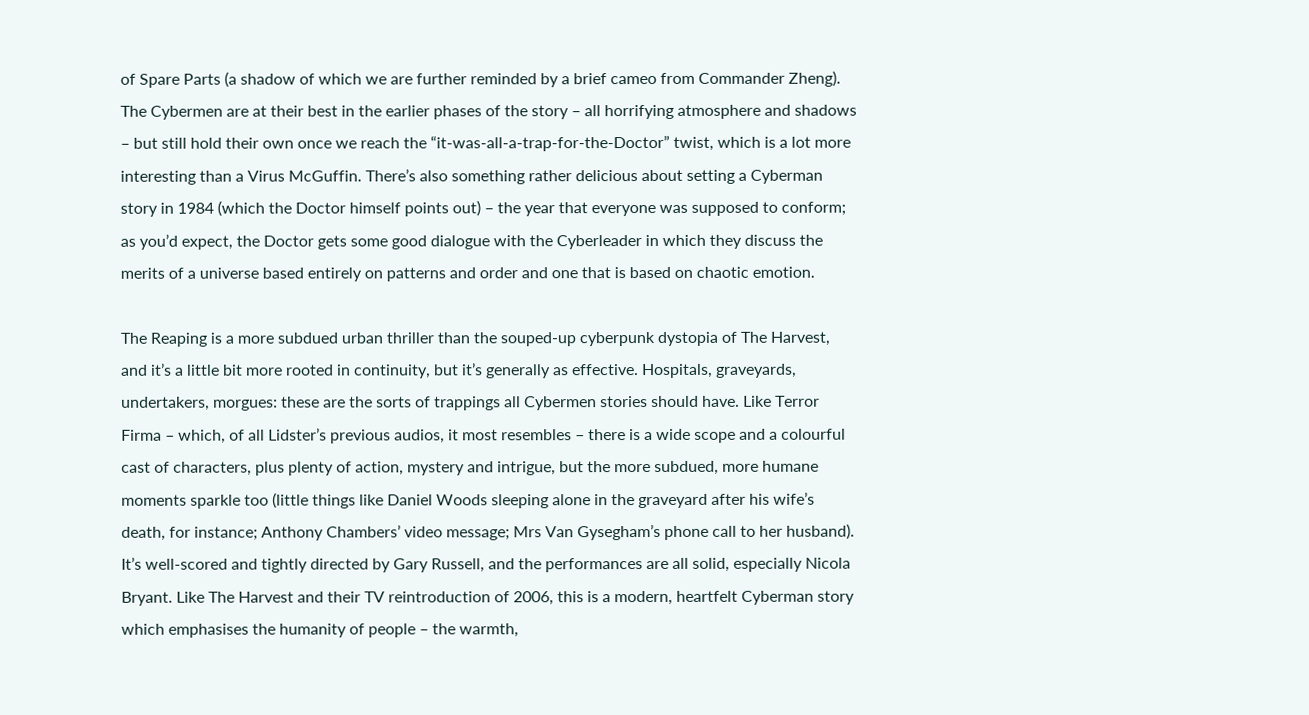of Spare Parts (a shadow of which we are further reminded by a brief cameo from Commander Zheng). The Cybermen are at their best in the earlier phases of the story – all horrifying atmosphere and shadows – but still hold their own once we reach the “it-was-all-a-trap-for-the-Doctor” twist, which is a lot more interesting than a Virus McGuffin. There’s also something rather delicious about setting a Cyberman story in 1984 (which the Doctor himself points out) – the year that everyone was supposed to conform; as you’d expect, the Doctor gets some good dialogue with the Cyberleader in which they discuss the merits of a universe based entirely on patterns and order and one that is based on chaotic emotion.

The Reaping is a more subdued urban thriller than the souped-up cyberpunk dystopia of The Harvest, and it’s a little bit more rooted in continuity, but it’s generally as effective. Hospitals, graveyards, undertakers, morgues: these are the sorts of trappings all Cybermen stories should have. Like Terror Firma – which, of all Lidster’s previous audios, it most resembles – there is a wide scope and a colourful cast of characters, plus plenty of action, mystery and intrigue, but the more subdued, more humane moments sparkle too (little things like Daniel Woods sleeping alone in the graveyard after his wife’s death, for instance; Anthony Chambers’ video message; Mrs Van Gysegham’s phone call to her husband). It’s well-scored and tightly directed by Gary Russell, and the performances are all solid, especially Nicola Bryant. Like The Harvest and their TV reintroduction of 2006, this is a modern, heartfelt Cyberman story which emphasises the humanity of people – the warmth,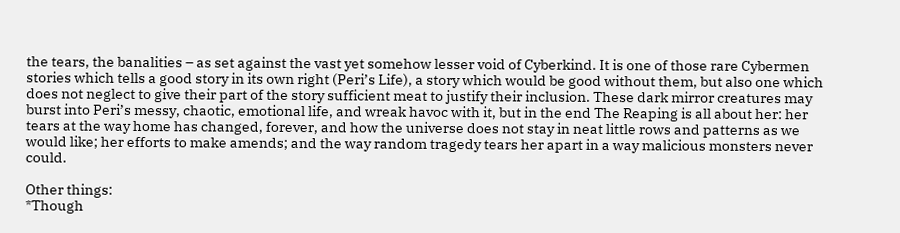the tears, the banalities – as set against the vast yet somehow lesser void of Cyberkind. It is one of those rare Cybermen stories which tells a good story in its own right (Peri’s Life), a story which would be good without them, but also one which does not neglect to give their part of the story sufficient meat to justify their inclusion. These dark mirror creatures may burst into Peri’s messy, chaotic, emotional life, and wreak havoc with it, but in the end The Reaping is all about her: her tears at the way home has changed, forever, and how the universe does not stay in neat little rows and patterns as we would like; her efforts to make amends; and the way random tragedy tears her apart in a way malicious monsters never could.

Other things:
*Though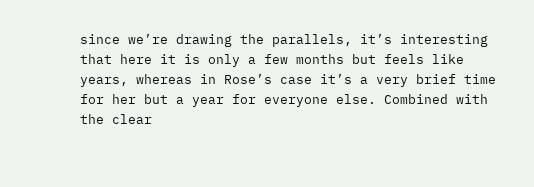since we’re drawing the parallels, it’s interesting that here it is only a few months but feels like years, whereas in Rose’s case it’s a very brief time for her but a year for everyone else. Combined with the clear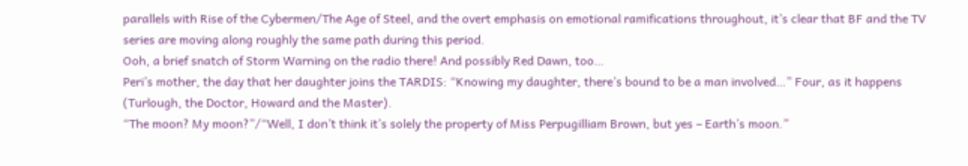parallels with Rise of the Cybermen/The Age of Steel, and the overt emphasis on emotional ramifications throughout, it’s clear that BF and the TV series are moving along roughly the same path during this period.
Ooh, a brief snatch of Storm Warning on the radio there! And possibly Red Dawn, too…
Peri’s mother, the day that her daughter joins the TARDIS: “Knowing my daughter, there’s bound to be a man involved…” Four, as it happens (Turlough, the Doctor, Howard and the Master).
“The moon? My moon?”/“Well, I don’t think it’s solely the property of Miss Perpugilliam Brown, but yes – Earth’s moon.”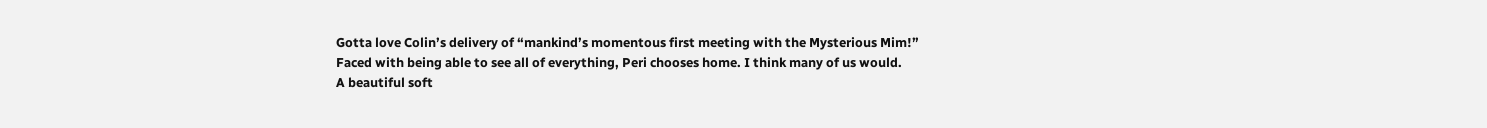Gotta love Colin’s delivery of “mankind’s momentous first meeting with the Mysterious Mim!”
Faced with being able to see all of everything, Peri chooses home. I think many of us would.
A beautiful soft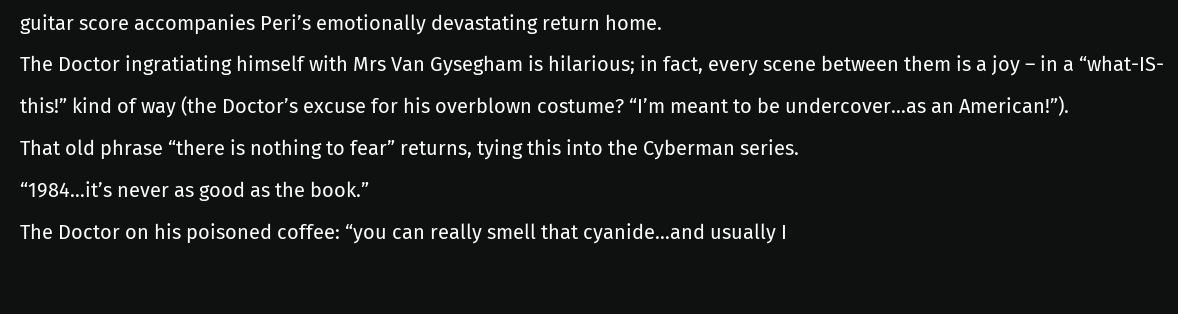guitar score accompanies Peri’s emotionally devastating return home.
The Doctor ingratiating himself with Mrs Van Gysegham is hilarious; in fact, every scene between them is a joy – in a “what-IS-this!” kind of way (the Doctor’s excuse for his overblown costume? “I’m meant to be undercover…as an American!”).
That old phrase “there is nothing to fear” returns, tying this into the Cyberman series.
“1984…it’s never as good as the book.”
The Doctor on his poisoned coffee: “you can really smell that cyanide…and usually I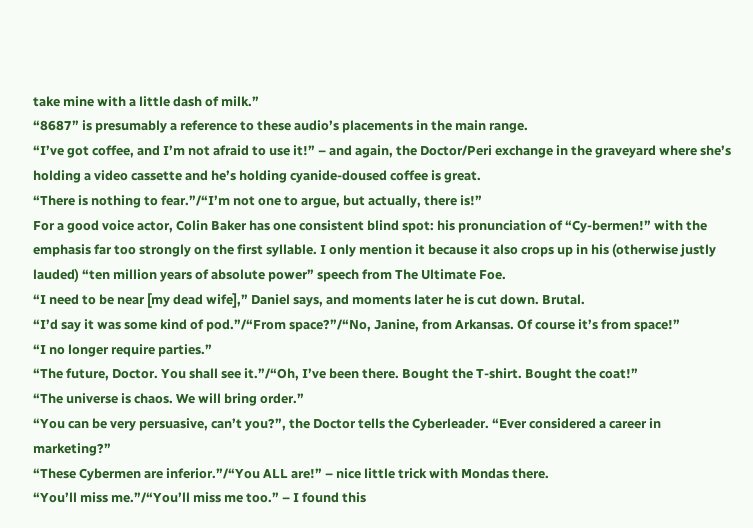take mine with a little dash of milk.”
“8687” is presumably a reference to these audio’s placements in the main range.
“I’ve got coffee, and I’m not afraid to use it!” – and again, the Doctor/Peri exchange in the graveyard where she’s holding a video cassette and he’s holding cyanide-doused coffee is great.
“There is nothing to fear.”/“I’m not one to argue, but actually, there is!”
For a good voice actor, Colin Baker has one consistent blind spot: his pronunciation of “Cy-bermen!” with the emphasis far too strongly on the first syllable. I only mention it because it also crops up in his (otherwise justly lauded) “ten million years of absolute power” speech from The Ultimate Foe.
“I need to be near [my dead wife],” Daniel says, and moments later he is cut down. Brutal.
“I’d say it was some kind of pod.”/“From space?”/“No, Janine, from Arkansas. Of course it’s from space!”
“I no longer require parties.”
“The future, Doctor. You shall see it.”/“Oh, I’ve been there. Bought the T-shirt. Bought the coat!”
“The universe is chaos. We will bring order.”
“You can be very persuasive, can’t you?”, the Doctor tells the Cyberleader. “Ever considered a career in marketing?”
“These Cybermen are inferior.”/“You ALL are!” – nice little trick with Mondas there.
“You’ll miss me.”/“You’ll miss me too.” – I found this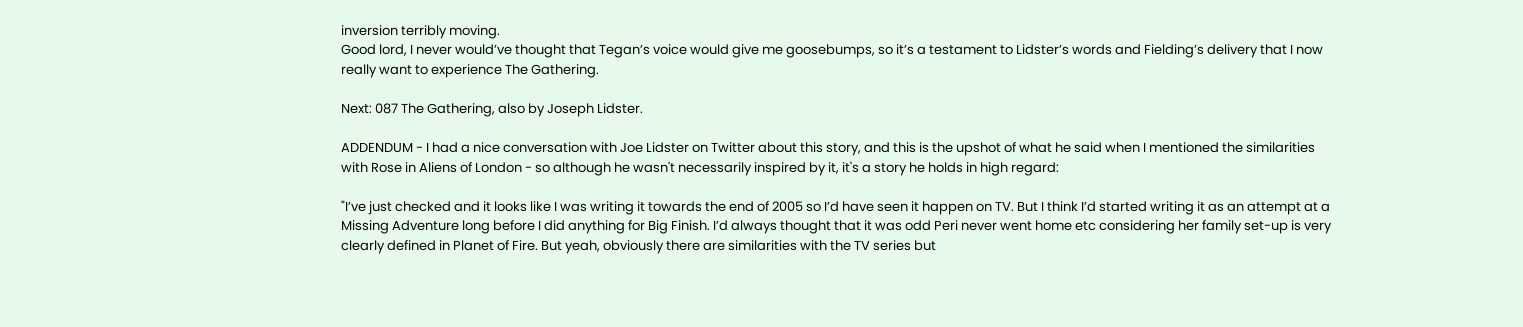inversion terribly moving.
Good lord, I never would’ve thought that Tegan’s voice would give me goosebumps, so it’s a testament to Lidster’s words and Fielding’s delivery that I now really want to experience The Gathering.

Next: 087 The Gathering, also by Joseph Lidster.

ADDENDUM - I had a nice conversation with Joe Lidster on Twitter about this story, and this is the upshot of what he said when I mentioned the similarities with Rose in Aliens of London - so although he wasn't necessarily inspired by it, it's a story he holds in high regard:

"I’ve just checked and it looks like I was writing it towards the end of 2005 so I’d have seen it happen on TV. But I think I’d started writing it as an attempt at a Missing Adventure long before I did anything for Big Finish. I’d always thought that it was odd Peri never went home etc considering her family set-up is very clearly defined in Planet of Fire. But yeah, obviously there are similarities with the TV series but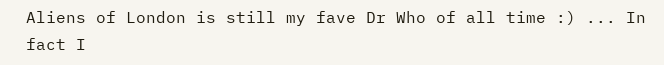Aliens of London is still my fave Dr Who of all time :) ... In fact I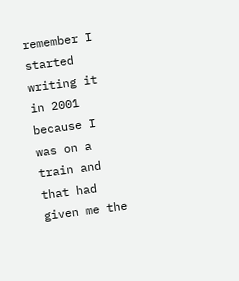remember I started writing it in 2001 because I was on a train and that had given me the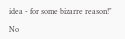idea - for some bizarre reason!"

No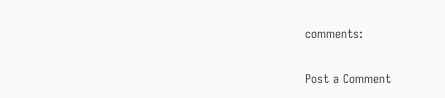comments:

Post a Comment